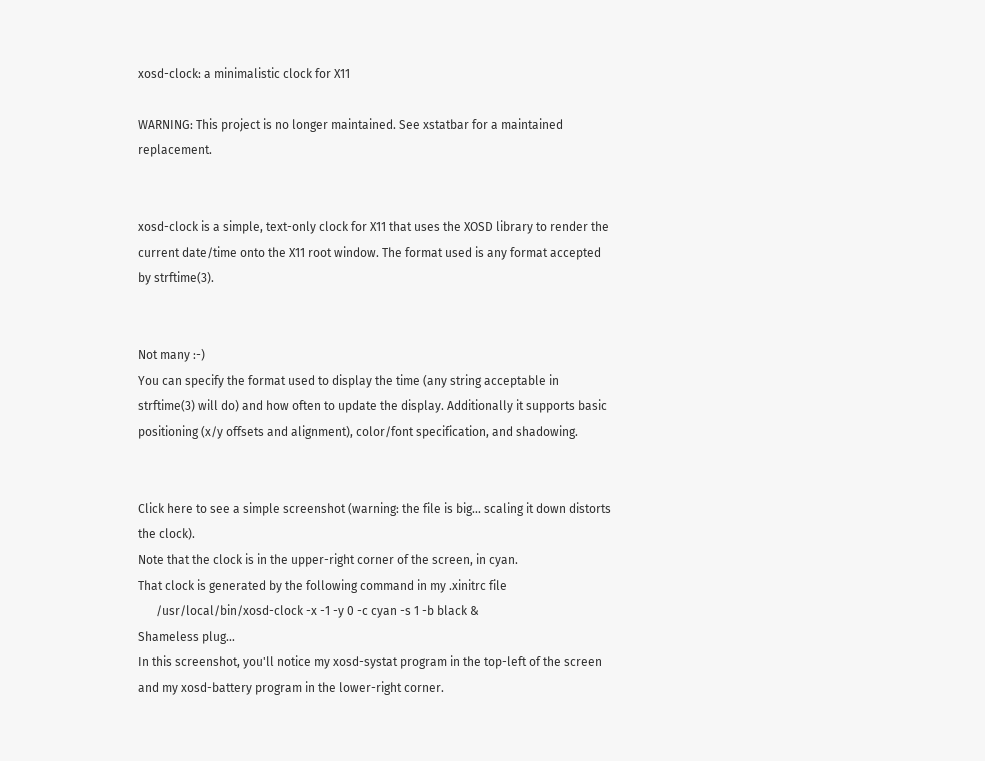xosd-clock: a minimalistic clock for X11

WARNING: This project is no longer maintained. See xstatbar for a maintained replacement.


xosd-clock is a simple, text-only clock for X11 that uses the XOSD library to render the current date/time onto the X11 root window. The format used is any format accepted by strftime(3).


Not many :-)
You can specify the format used to display the time (any string acceptable in strftime(3) will do) and how often to update the display. Additionally it supports basic positioning (x/y offsets and alignment), color/font specification, and shadowing.


Click here to see a simple screenshot (warning: the file is big... scaling it down distorts the clock).
Note that the clock is in the upper-right corner of the screen, in cyan.
That clock is generated by the following command in my .xinitrc file
      /usr/local/bin/xosd-clock -x -1 -y 0 -c cyan -s 1 -b black &
Shameless plug...
In this screenshot, you'll notice my xosd-systat program in the top-left of the screen and my xosd-battery program in the lower-right corner.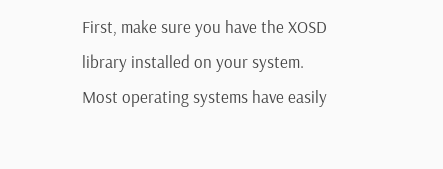First, make sure you have the XOSD library installed on your system. Most operating systems have easily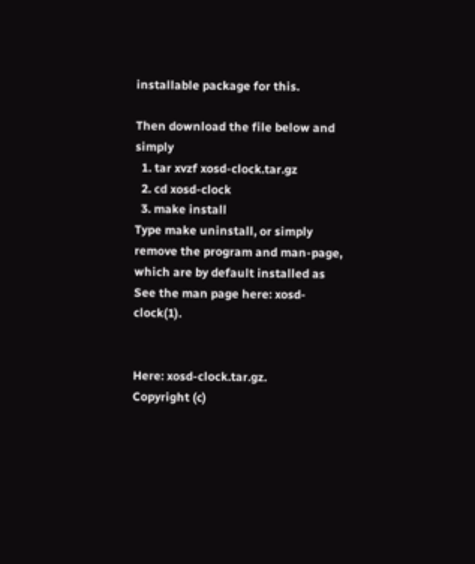installable package for this.

Then download the file below and simply
  1. tar xvzf xosd-clock.tar.gz
  2. cd xosd-clock
  3. make install
Type make uninstall, or simply remove the program and man-page, which are by default installed as
See the man page here: xosd-clock(1).


Here: xosd-clock.tar.gz.
Copyright (c)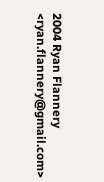2004 Ryan Flannery <ryan.flannery@gmail.com>